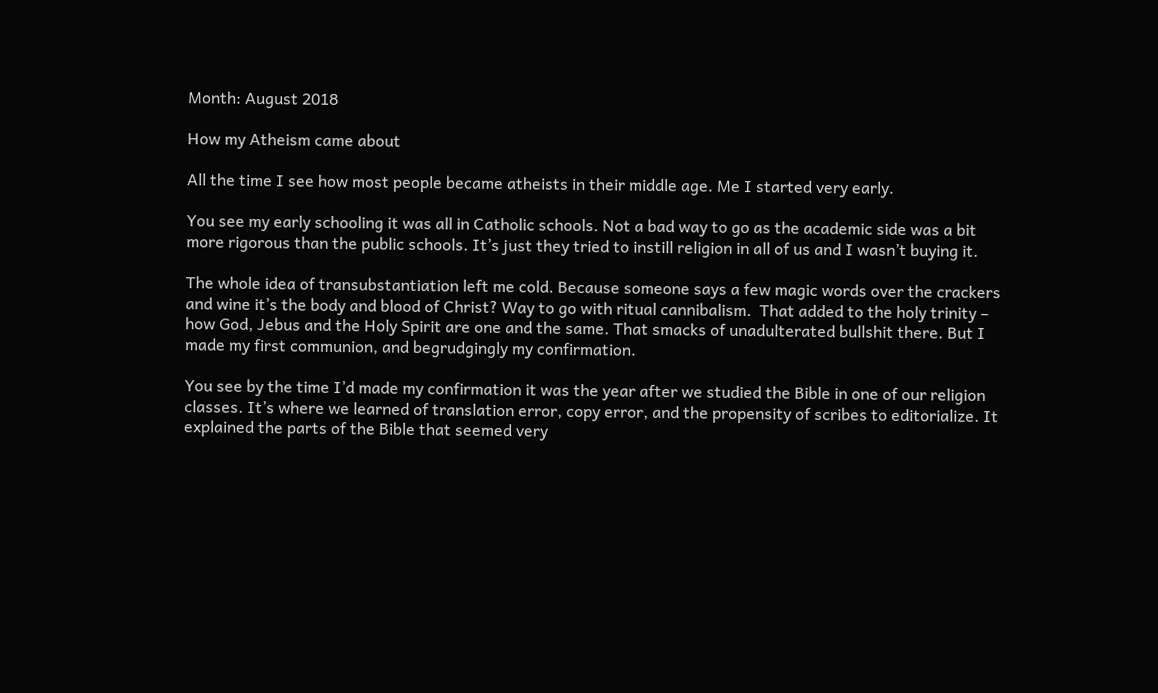Month: August 2018

How my Atheism came about

All the time I see how most people became atheists in their middle age. Me I started very early.

You see my early schooling it was all in Catholic schools. Not a bad way to go as the academic side was a bit more rigorous than the public schools. It’s just they tried to instill religion in all of us and I wasn’t buying it.

The whole idea of transubstantiation left me cold. Because someone says a few magic words over the crackers and wine it’s the body and blood of Christ? Way to go with ritual cannibalism.  That added to the holy trinity – how God, Jebus and the Holy Spirit are one and the same. That smacks of unadulterated bullshit there. But I made my first communion, and begrudgingly my confirmation.

You see by the time I’d made my confirmation it was the year after we studied the Bible in one of our religion classes. It’s where we learned of translation error, copy error, and the propensity of scribes to editorialize. It explained the parts of the Bible that seemed very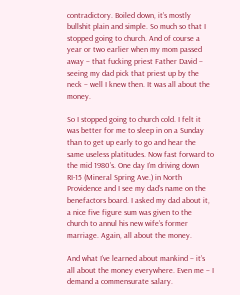contradictory. Boiled down, it’s mostly bullshit plain and simple. So much so that I stopped going to church. And of course a year or two earlier when my mom passed away – that fucking priest Father David – seeing my dad pick that priest up by the neck – well I knew then. It was all about the money.

So I stopped going to church cold. I felt it was better for me to sleep in on a Sunday than to get up early to go and hear the same useless platitudes. Now fast forward to the mid 1980’s. One day I’m driving down RI-15 (Mineral Spring Ave.) in North Providence and I see my dad’s name on the benefactors board. I asked my dad about it, a nice five figure sum was given to the church to annul his new wife’s former marriage. Again, all about the money.

And what I’ve learned about mankind – it’s all about the money everywhere. Even me – I demand a commensurate salary.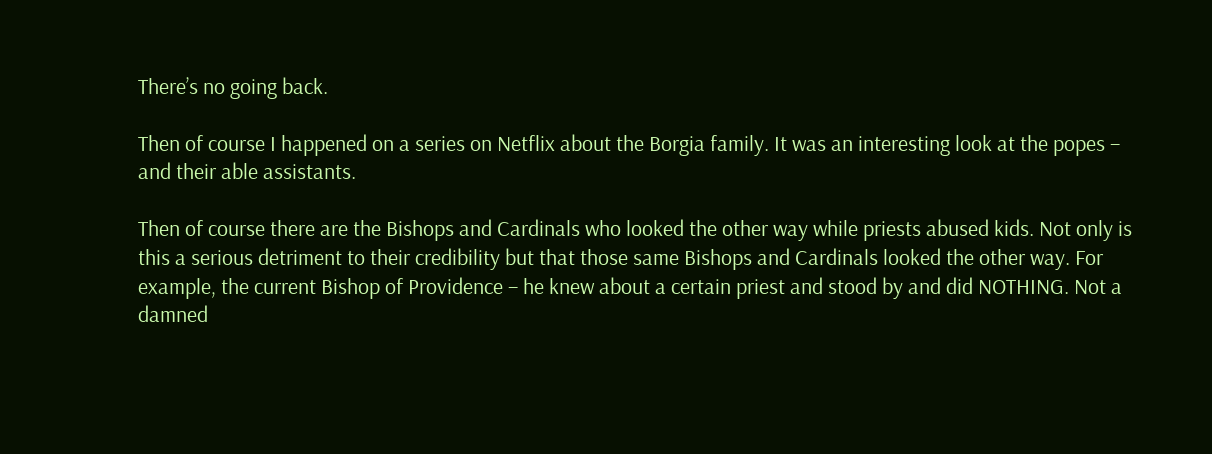There’s no going back.

Then of course I happened on a series on Netflix about the Borgia family. It was an interesting look at the popes – and their able assistants.

Then of course there are the Bishops and Cardinals who looked the other way while priests abused kids. Not only is this a serious detriment to their credibility but that those same Bishops and Cardinals looked the other way. For example, the current Bishop of Providence – he knew about a certain priest and stood by and did NOTHING. Not a damned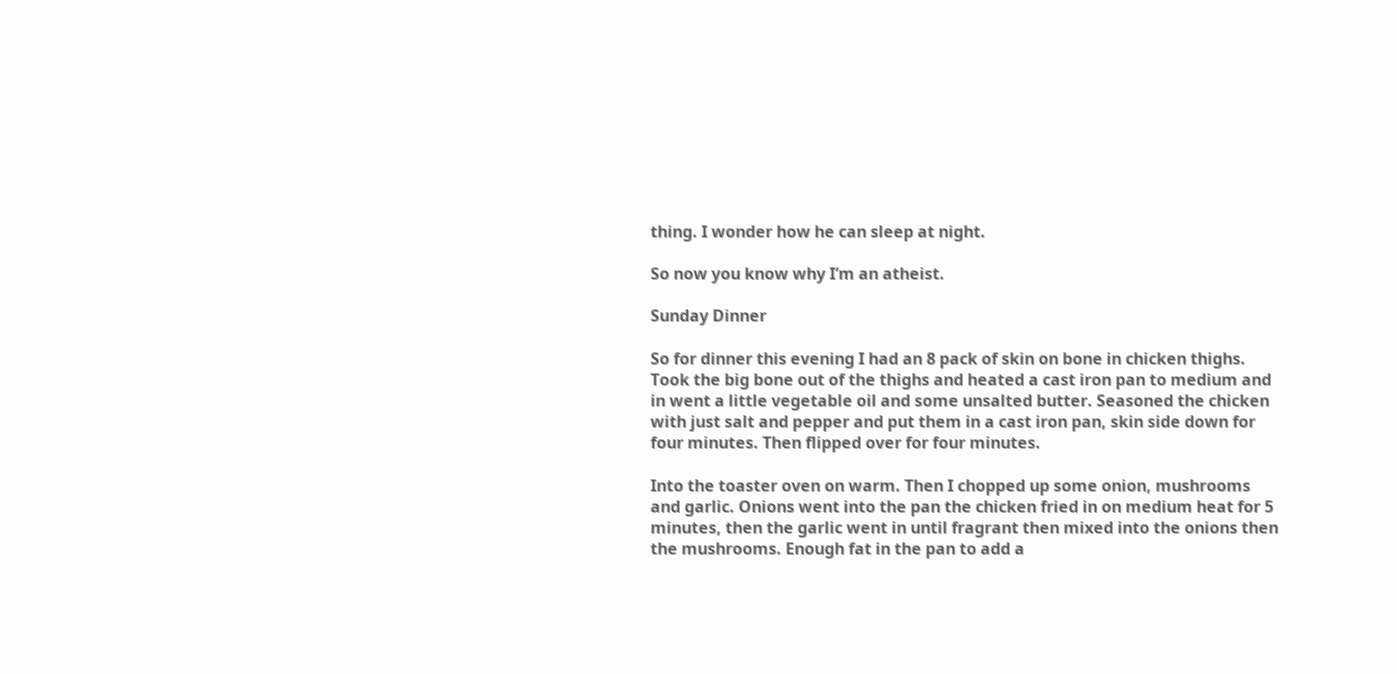thing. I wonder how he can sleep at night.

So now you know why I’m an atheist.

Sunday Dinner

So for dinner this evening I had an 8 pack of skin on bone in chicken thighs. Took the big bone out of the thighs and heated a cast iron pan to medium and in went a little vegetable oil and some unsalted butter. Seasoned the chicken with just salt and pepper and put them in a cast iron pan, skin side down for four minutes. Then flipped over for four minutes.

Into the toaster oven on warm. Then I chopped up some onion, mushrooms and garlic. Onions went into the pan the chicken fried in on medium heat for 5 minutes, then the garlic went in until fragrant then mixed into the onions then the mushrooms. Enough fat in the pan to add a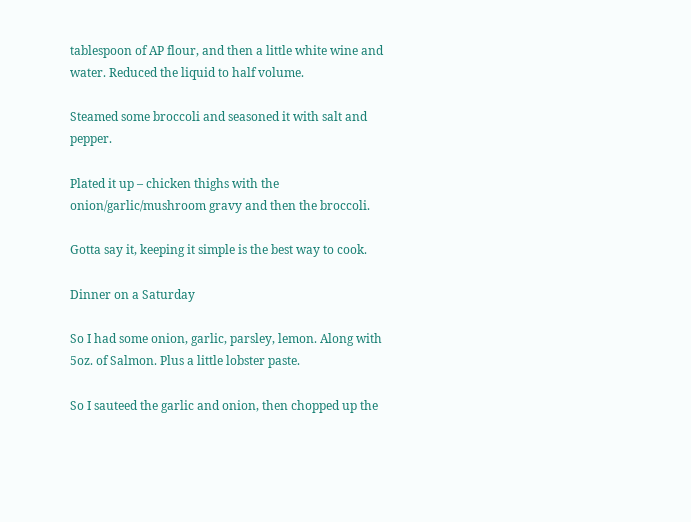tablespoon of AP flour, and then a little white wine and water. Reduced the liquid to half volume.

Steamed some broccoli and seasoned it with salt and pepper.

Plated it up – chicken thighs with the onion/garlic/mushroom gravy and then the broccoli.

Gotta say it, keeping it simple is the best way to cook.

Dinner on a Saturday

So I had some onion, garlic, parsley, lemon. Along with 5oz. of Salmon. Plus a little lobster paste.

So I sauteed the garlic and onion, then chopped up the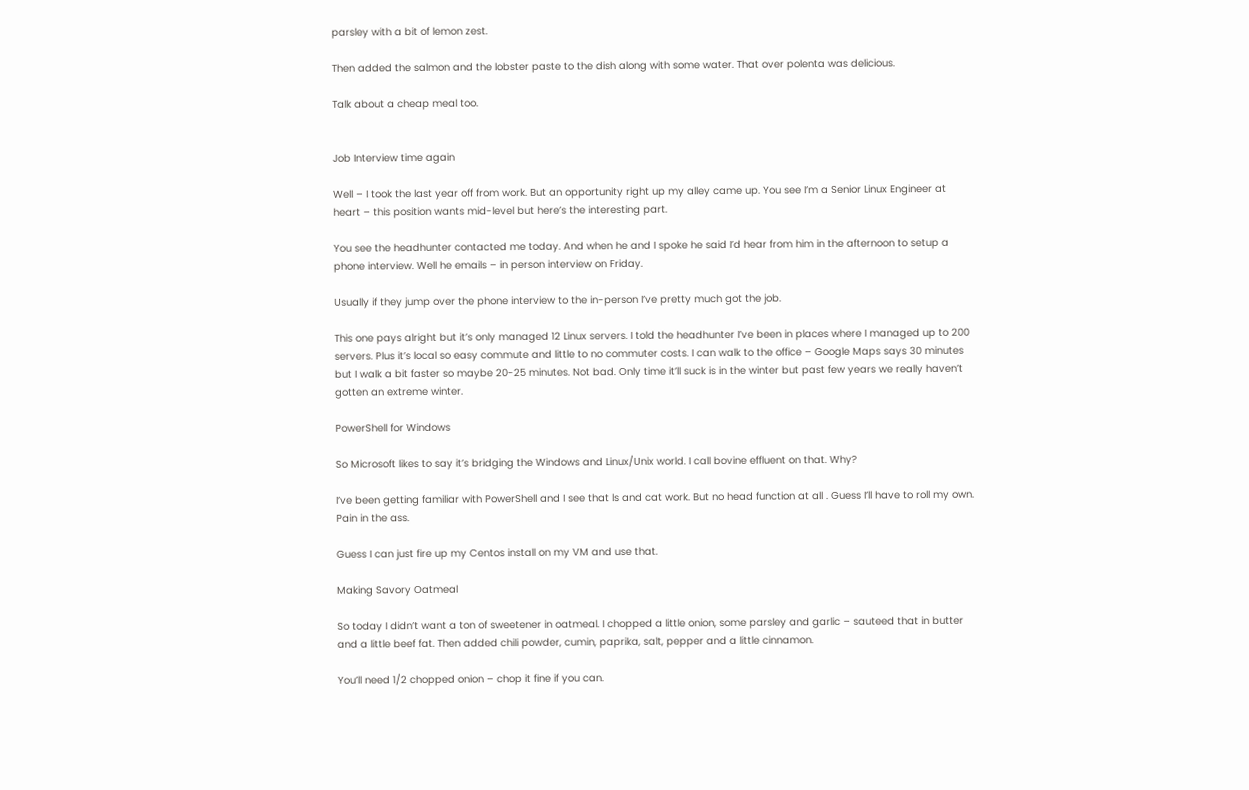parsley with a bit of lemon zest.

Then added the salmon and the lobster paste to the dish along with some water. That over polenta was delicious.

Talk about a cheap meal too.


Job Interview time again

Well – I took the last year off from work. But an opportunity right up my alley came up. You see I’m a Senior Linux Engineer at heart – this position wants mid-level but here’s the interesting part.

You see the headhunter contacted me today. And when he and I spoke he said I’d hear from him in the afternoon to setup a phone interview. Well he emails – in person interview on Friday.

Usually if they jump over the phone interview to the in-person I’ve pretty much got the job.

This one pays alright but it’s only managed 12 Linux servers. I told the headhunter I’ve been in places where I managed up to 200 servers. Plus it’s local so easy commute and little to no commuter costs. I can walk to the office – Google Maps says 30 minutes but I walk a bit faster so maybe 20-25 minutes. Not bad. Only time it’ll suck is in the winter but past few years we really haven’t gotten an extreme winter.

PowerShell for Windows

So Microsoft likes to say it’s bridging the Windows and Linux/Unix world. I call bovine effluent on that. Why?

I’ve been getting familiar with PowerShell and I see that ls and cat work. But no head function at all . Guess I’ll have to roll my own. Pain in the ass.

Guess I can just fire up my Centos install on my VM and use that.

Making Savory Oatmeal

So today I didn’t want a ton of sweetener in oatmeal. I chopped a little onion, some parsley and garlic – sauteed that in butter and a little beef fat. Then added chili powder, cumin, paprika, salt, pepper and a little cinnamon.

You’ll need 1/2 chopped onion – chop it fine if you can.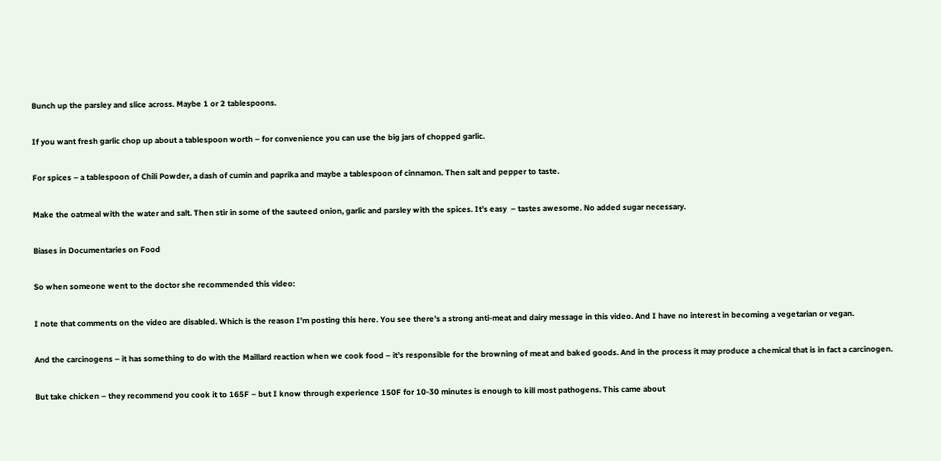Bunch up the parsley and slice across. Maybe 1 or 2 tablespoons.

If you want fresh garlic chop up about a tablespoon worth – for convenience you can use the big jars of chopped garlic.

For spices – a tablespoon of Chili Powder, a dash of cumin and paprika and maybe a tablespoon of cinnamon. Then salt and pepper to taste.

Make the oatmeal with the water and salt. Then stir in some of the sauteed onion, garlic and parsley with the spices. It’s easy  – tastes awesome. No added sugar necessary.

Biases in Documentaries on Food

So when someone went to the doctor she recommended this video:

I note that comments on the video are disabled. Which is the reason I’m posting this here. You see there’s a strong anti-meat and dairy message in this video. And I have no interest in becoming a vegetarian or vegan.

And the carcinogens – it has something to do with the Maillard reaction when we cook food – it’s responsible for the browning of meat and baked goods. And in the process it may produce a chemical that is in fact a carcinogen.

But take chicken – they recommend you cook it to 165F – but I know through experience 150F for 10-30 minutes is enough to kill most pathogens. This came about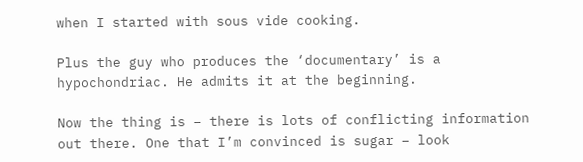when I started with sous vide cooking.

Plus the guy who produces the ‘documentary’ is a hypochondriac. He admits it at the beginning.

Now the thing is – there is lots of conflicting information out there. One that I’m convinced is sugar – look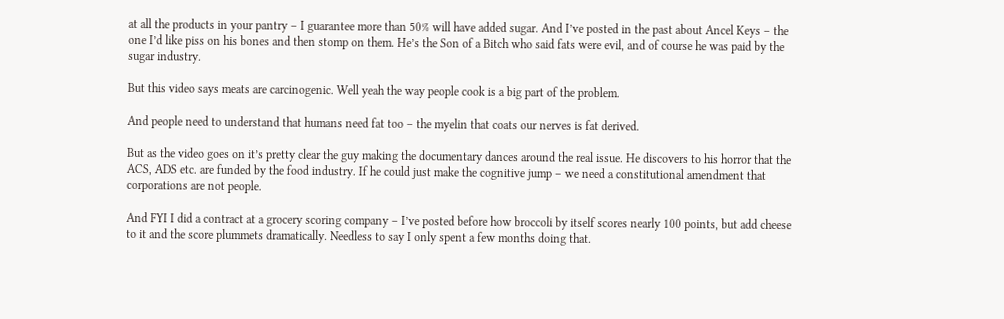at all the products in your pantry – I guarantee more than 50% will have added sugar. And I’ve posted in the past about Ancel Keys – the one I’d like piss on his bones and then stomp on them. He’s the Son of a Bitch who said fats were evil, and of course he was paid by the sugar industry.

But this video says meats are carcinogenic. Well yeah the way people cook is a big part of the problem.

And people need to understand that humans need fat too – the myelin that coats our nerves is fat derived.

But as the video goes on it’s pretty clear the guy making the documentary dances around the real issue. He discovers to his horror that the ACS, ADS etc. are funded by the food industry. If he could just make the cognitive jump – we need a constitutional amendment that corporations are not people.

And FYI I did a contract at a grocery scoring company – I’ve posted before how broccoli by itself scores nearly 100 points, but add cheese to it and the score plummets dramatically. Needless to say I only spent a few months doing that.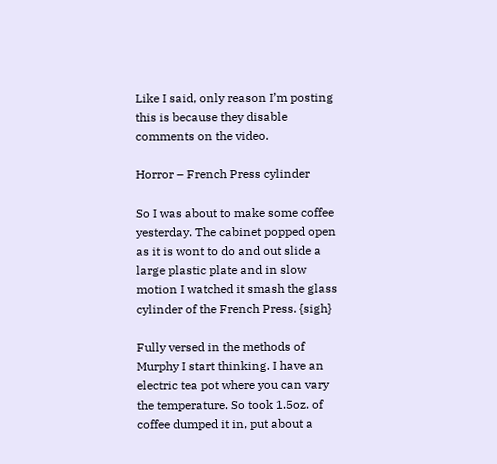Like I said, only reason I’m posting this is because they disable comments on the video.

Horror – French Press cylinder

So I was about to make some coffee yesterday. The cabinet popped open as it is wont to do and out slide a large plastic plate and in slow motion I watched it smash the glass cylinder of the French Press. {sigh}

Fully versed in the methods of Murphy I start thinking. I have an electric tea pot where you can vary the temperature. So took 1.5oz. of coffee dumped it in, put about a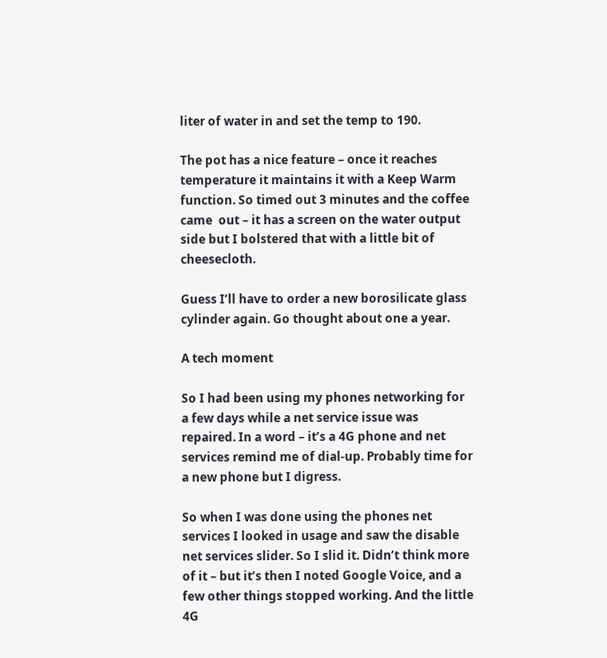liter of water in and set the temp to 190.

The pot has a nice feature – once it reaches temperature it maintains it with a Keep Warm function. So timed out 3 minutes and the coffee came  out – it has a screen on the water output side but I bolstered that with a little bit of cheesecloth.

Guess I’ll have to order a new borosilicate glass cylinder again. Go thought about one a year.

A tech moment

So I had been using my phones networking for a few days while a net service issue was repaired. In a word – it’s a 4G phone and net services remind me of dial-up. Probably time for a new phone but I digress.

So when I was done using the phones net services I looked in usage and saw the disable net services slider. So I slid it. Didn’t think more of it – but it’s then I noted Google Voice, and a few other things stopped working. And the little 4G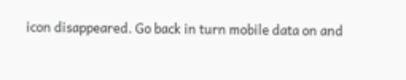icon disappeared. Go back in turn mobile data on and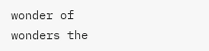wonder of wonders the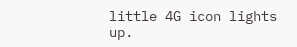little 4G icon lights up.